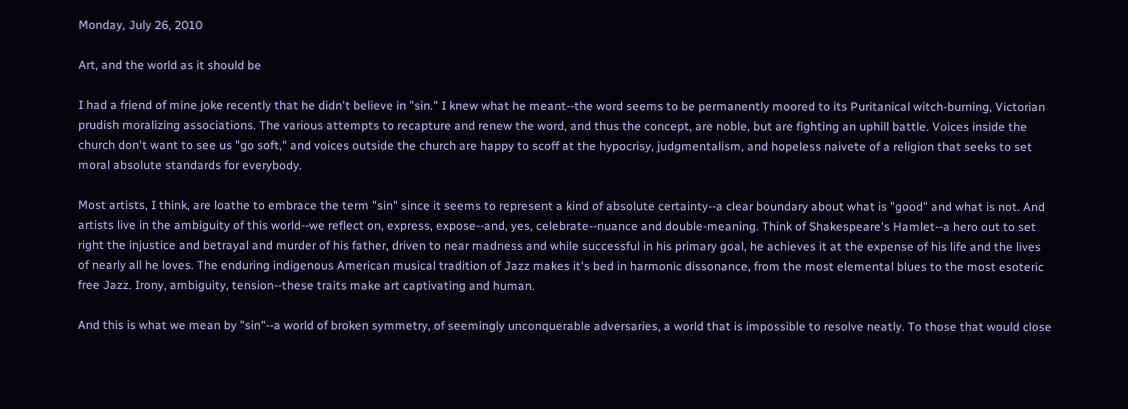Monday, July 26, 2010

Art, and the world as it should be

I had a friend of mine joke recently that he didn't believe in "sin." I knew what he meant--the word seems to be permanently moored to its Puritanical witch-burning, Victorian prudish moralizing associations. The various attempts to recapture and renew the word, and thus the concept, are noble, but are fighting an uphill battle. Voices inside the church don't want to see us "go soft," and voices outside the church are happy to scoff at the hypocrisy, judgmentalism, and hopeless naivete of a religion that seeks to set moral absolute standards for everybody.

Most artists, I think, are loathe to embrace the term "sin" since it seems to represent a kind of absolute certainty--a clear boundary about what is "good" and what is not. And artists live in the ambiguity of this world--we reflect on, express, expose--and, yes, celebrate--nuance and double-meaning. Think of Shakespeare's Hamlet--a hero out to set right the injustice and betrayal and murder of his father, driven to near madness and while successful in his primary goal, he achieves it at the expense of his life and the lives of nearly all he loves. The enduring indigenous American musical tradition of Jazz makes it's bed in harmonic dissonance, from the most elemental blues to the most esoteric free Jazz. Irony, ambiguity, tension--these traits make art captivating and human.

And this is what we mean by "sin"--a world of broken symmetry, of seemingly unconquerable adversaries, a world that is impossible to resolve neatly. To those that would close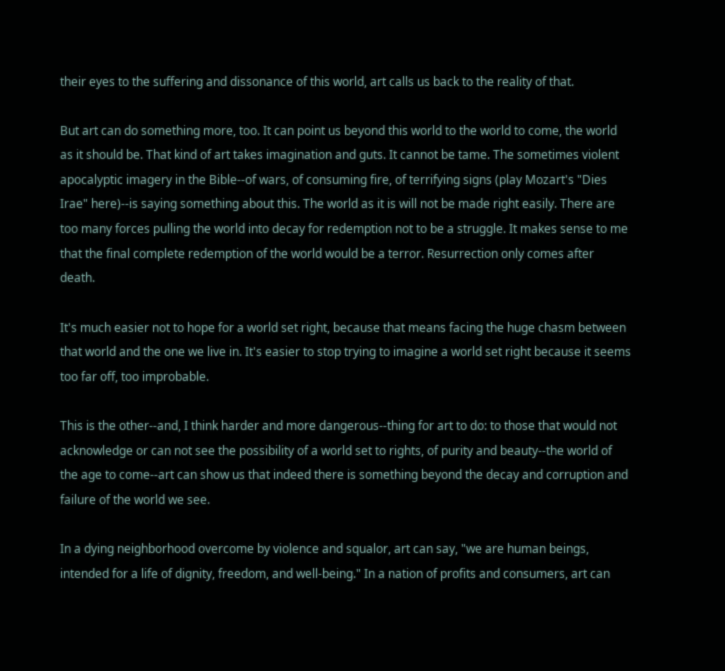their eyes to the suffering and dissonance of this world, art calls us back to the reality of that.

But art can do something more, too. It can point us beyond this world to the world to come, the world as it should be. That kind of art takes imagination and guts. It cannot be tame. The sometimes violent apocalyptic imagery in the Bible--of wars, of consuming fire, of terrifying signs (play Mozart's "Dies Irae" here)--is saying something about this. The world as it is will not be made right easily. There are too many forces pulling the world into decay for redemption not to be a struggle. It makes sense to me that the final complete redemption of the world would be a terror. Resurrection only comes after death.

It's much easier not to hope for a world set right, because that means facing the huge chasm between that world and the one we live in. It's easier to stop trying to imagine a world set right because it seems too far off, too improbable.

This is the other--and, I think harder and more dangerous--thing for art to do: to those that would not acknowledge or can not see the possibility of a world set to rights, of purity and beauty--the world of the age to come--art can show us that indeed there is something beyond the decay and corruption and failure of the world we see.

In a dying neighborhood overcome by violence and squalor, art can say, "we are human beings, intended for a life of dignity, freedom, and well-being." In a nation of profits and consumers, art can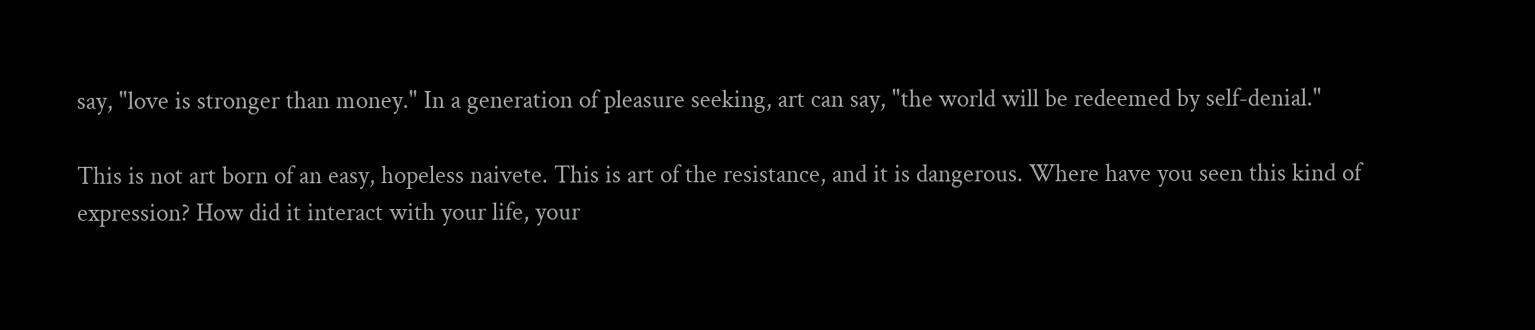say, "love is stronger than money." In a generation of pleasure seeking, art can say, "the world will be redeemed by self-denial."

This is not art born of an easy, hopeless naivete. This is art of the resistance, and it is dangerous. Where have you seen this kind of expression? How did it interact with your life, your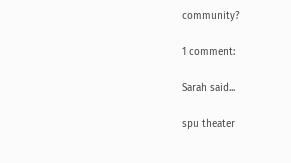community?

1 comment:

Sarah said...

spu theater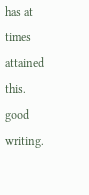has at times attained this. good writing.